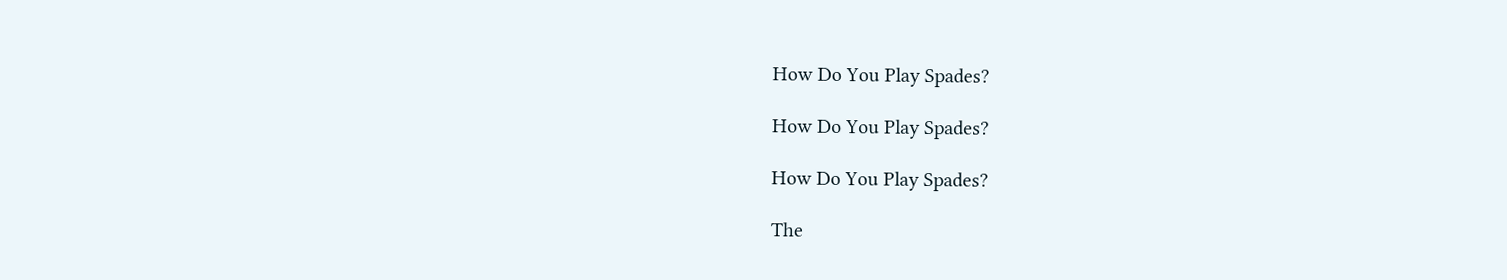How Do You Play Spades?

How Do You Play Spades?

How Do You Play Spades?

The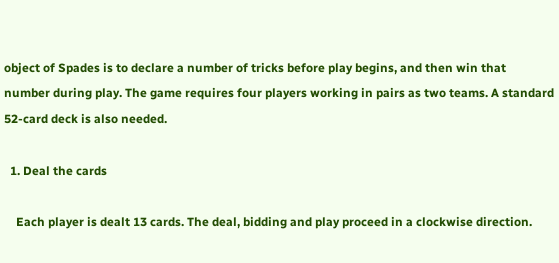object of Spades is to declare a number of tricks before play begins, and then win that number during play. The game requires four players working in pairs as two teams. A standard 52-card deck is also needed.

  1. Deal the cards

    Each player is dealt 13 cards. The deal, bidding and play proceed in a clockwise direction.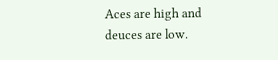Aces are high and deuces are low.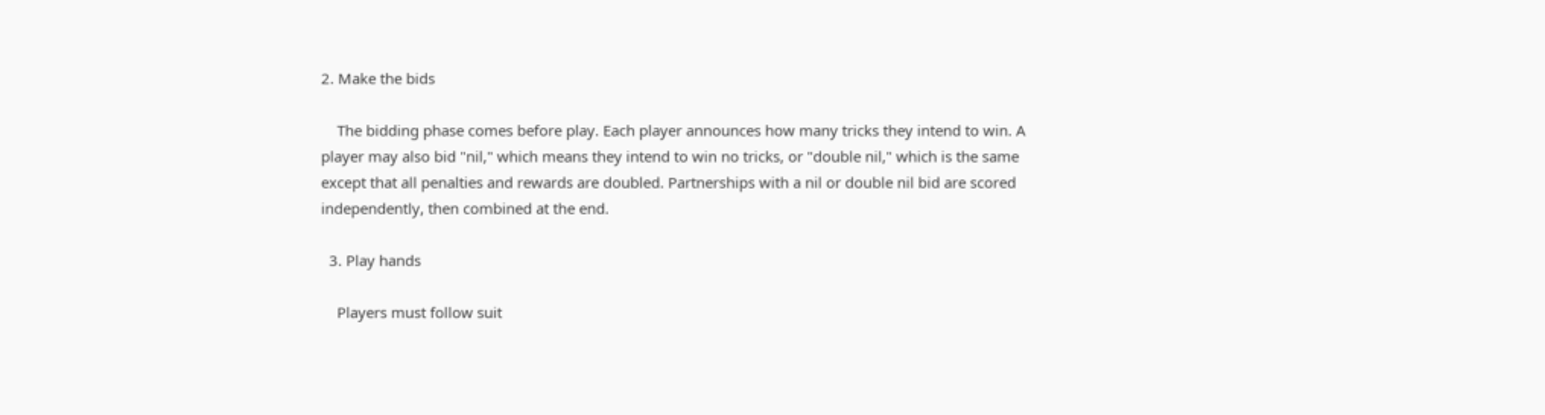2. Make the bids

    The bidding phase comes before play. Each player announces how many tricks they intend to win. A player may also bid "nil," which means they intend to win no tricks, or "double nil," which is the same except that all penalties and rewards are doubled. Partnerships with a nil or double nil bid are scored independently, then combined at the end.

  3. Play hands

    Players must follow suit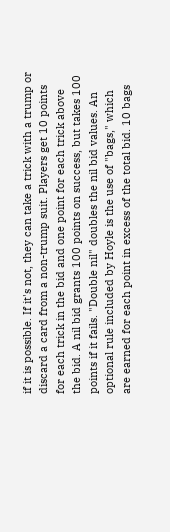if it is possible. If it's not, they can take a trick with a trump or discard a card from a non-trump suit. Players get 10 points for each trick in the bid and one point for each trick above the bid. A nil bid grants 100 points on success, but takes 100 points if it fails. "Double nil" doubles the nil bid values. An optional rule included by Hoyle is the use of "bags," which are earned for each point in excess of the total bid. 10 bags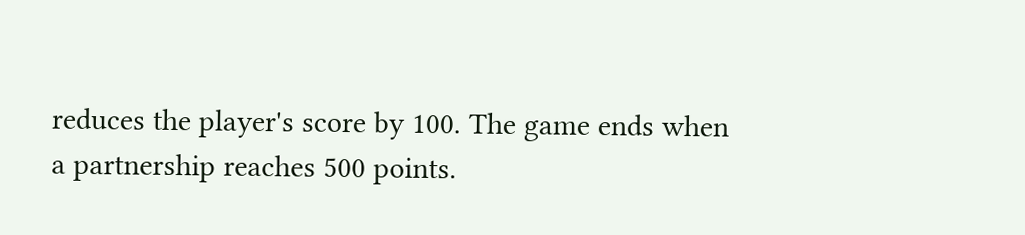reduces the player's score by 100. The game ends when a partnership reaches 500 points.